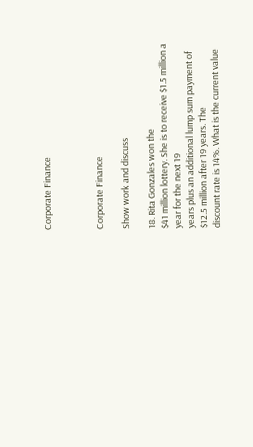Corporate Finance



Corporate Finance

Show work and discuss

18. Rita Gonzales won the
$41 million lottery. She is to receive $1.5 million a year for the next 19
years plus an additional lump sum payment of $12.5 million after 19 years. The
discount rate is 14%. What is the current value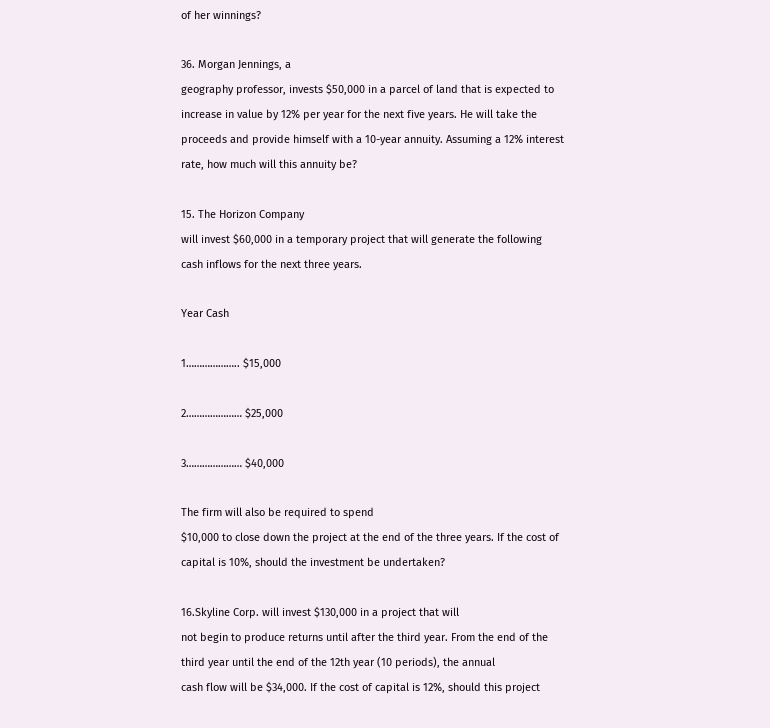of her winnings?

36. Morgan Jennings, a
geography professor, invests $50,000 in a parcel of land that is expected to
increase in value by 12% per year for the next five years. He will take the
proceeds and provide himself with a 10-year annuity. Assuming a 12% interest
rate, how much will this annuity be?

15. The Horizon Company
will invest $60,000 in a temporary project that will generate the following
cash inflows for the next three years.

Year Cash

1……………….. $15,000

2………………… $25,000

3………………… $40,000

The firm will also be required to spend
$10,000 to close down the project at the end of the three years. If the cost of
capital is 10%, should the investment be undertaken?

16.Skyline Corp. will invest $130,000 in a project that will
not begin to produce returns until after the third year. From the end of the
third year until the end of the 12th year (10 periods), the annual
cash flow will be $34,000. If the cost of capital is 12%, should this project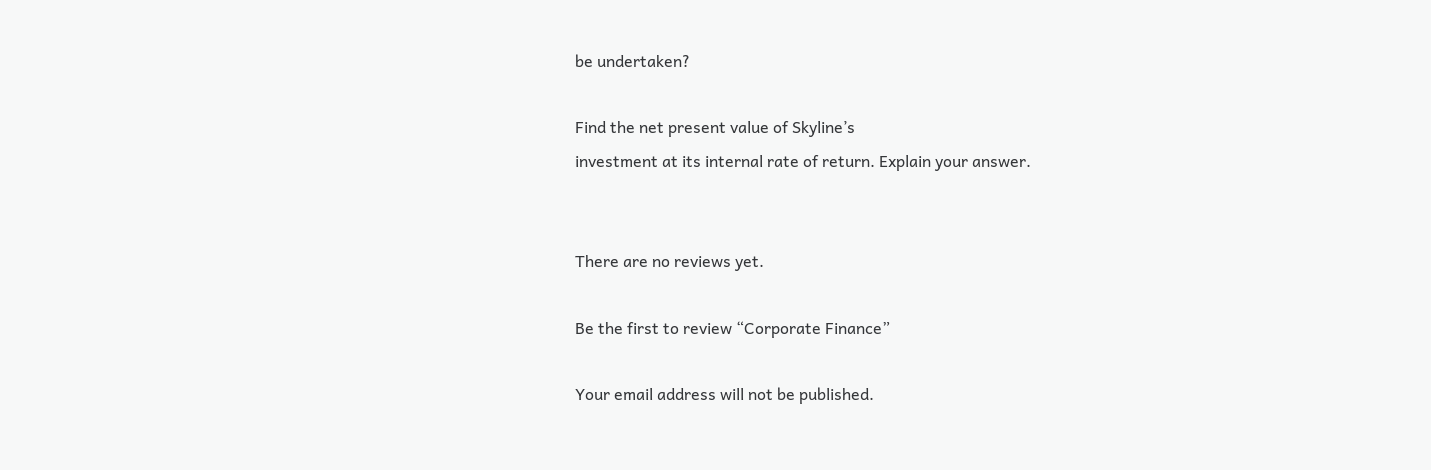be undertaken?

Find the net present value of Skyline’s
investment at its internal rate of return. Explain your answer.


There are no reviews yet.

Be the first to review “Corporate Finance”

Your email address will not be published.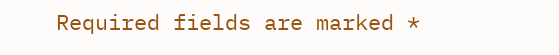Required fields are marked *